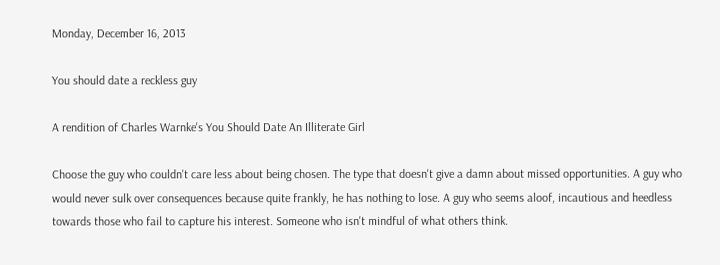Monday, December 16, 2013

You should date a reckless guy

A rendition of Charles Warnke's You Should Date An Illiterate Girl

Choose the guy who couldn't care less about being chosen. The type that doesn't give a damn about missed opportunities. A guy who would never sulk over consequences because quite frankly, he has nothing to lose. A guy who seems aloof, incautious and heedless towards those who fail to capture his interest. Someone who isn't mindful of what others think.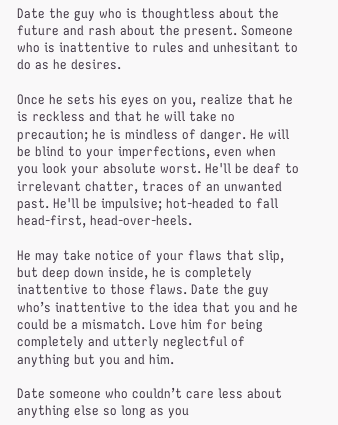Date the guy who is thoughtless about the future and rash about the present. Someone who is inattentive to rules and unhesitant to do as he desires.

Once he sets his eyes on you, realize that he is reckless and that he will take no precaution; he is mindless of danger. He will be blind to your imperfections, even when you look your absolute worst. He'll be deaf to irrelevant chatter, traces of an unwanted past. He'll be impulsive; hot-headed to fall head-first, head-over-heels.

He may take notice of your flaws that slip, but deep down inside, he is completely inattentive to those flaws. Date the guy who’s inattentive to the idea that you and he could be a mismatch. Love him for being completely and utterly neglectful of anything but you and him.

Date someone who couldn’t care less about anything else so long as you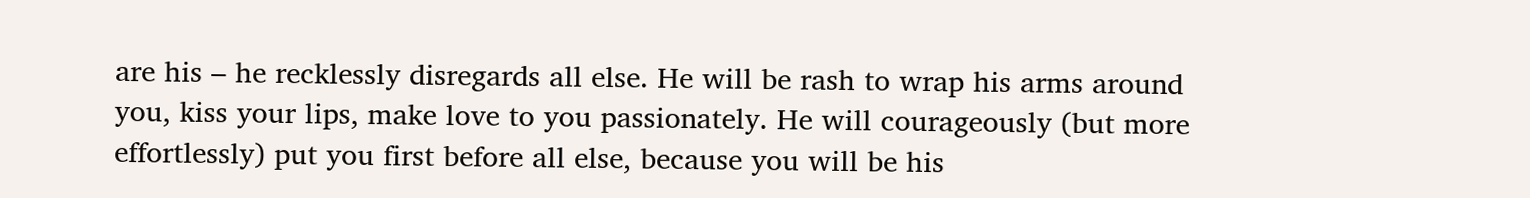are his – he recklessly disregards all else. He will be rash to wrap his arms around you, kiss your lips, make love to you passionately. He will courageously (but more effortlessly) put you first before all else, because you will be his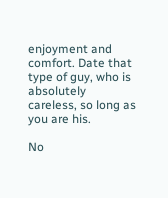enjoyment and comfort. Date that type of guy, who is absolutely careless, so long as you are his.

No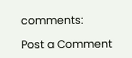comments:

Post a Comment